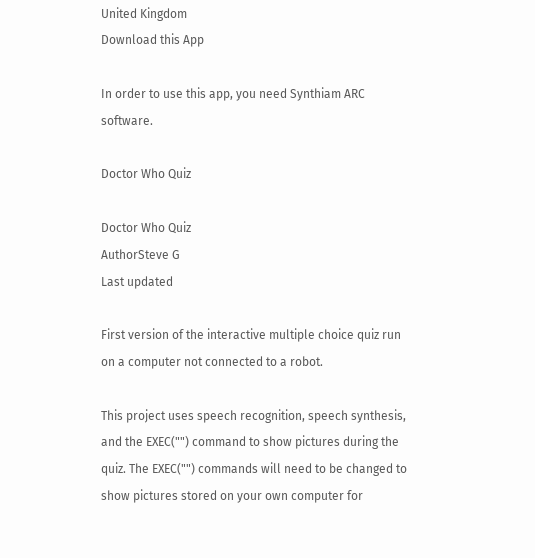United Kingdom
Download this App

In order to use this app, you need Synthiam ARC software.

Doctor Who Quiz

Doctor Who Quiz
AuthorSteve G
Last updated

First version of the interactive multiple choice quiz run on a computer not connected to a robot.

This project uses speech recognition, speech synthesis, and the EXEC("") command to show pictures during the quiz. The EXEC("") commands will need to be changed to show pictures stored on your own computer for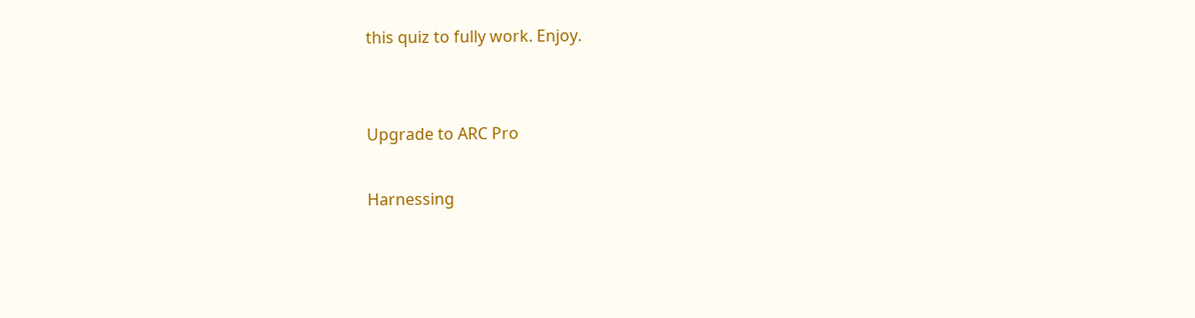this quiz to fully work. Enjoy.


Upgrade to ARC Pro

Harnessing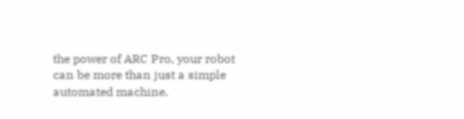the power of ARC Pro, your robot can be more than just a simple automated machine.